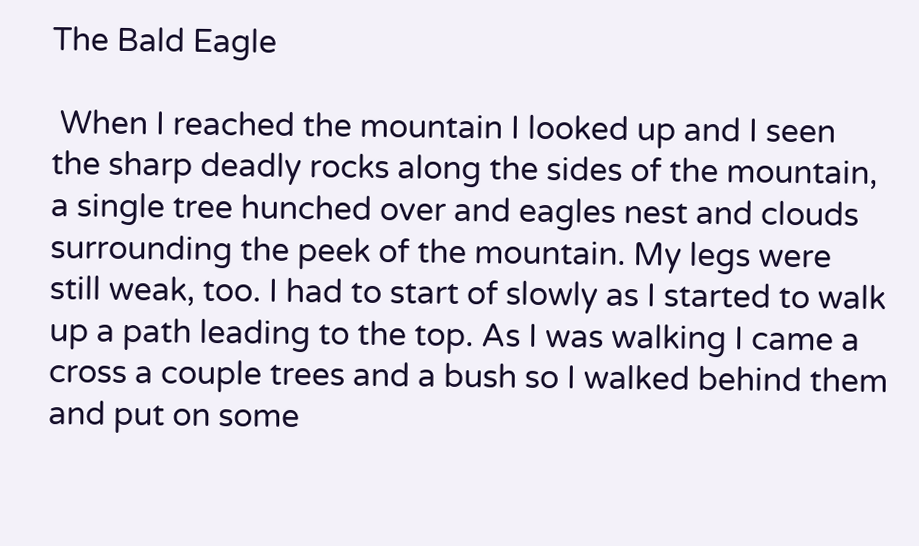The Bald Eagle

 When I reached the mountain I looked up and I seen the sharp deadly rocks along the sides of the mountain, a single tree hunched over and eagles nest and clouds surrounding the peek of the mountain. My legs were still weak, too. I had to start of slowly as I started to walk up a path leading to the top. As I was walking I came a cross a couple trees and a bush so I walked behind them and put on some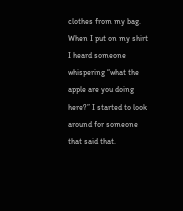clothes from my bag. When I put on my shirt I heard someone whispering “what the apple are you doing here?” I started to look around for someone that said that.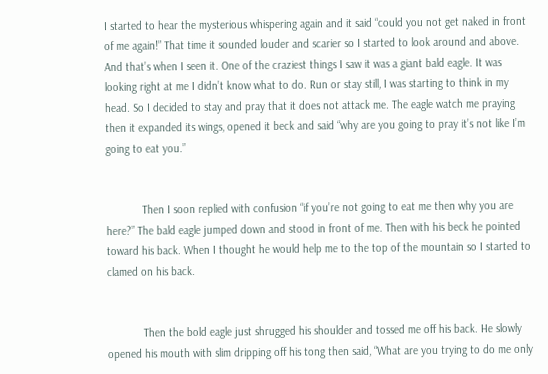I started to hear the mysterious whispering again and it said “could you not get naked in front of me again!” That time it sounded louder and scarier so I started to look around and above. And that’s when I seen it. One of the craziest things I saw it was a giant bald eagle. It was looking right at me I didn’t know what to do. Run or stay still, I was starting to think in my head. So I decided to stay and pray that it does not attack me. The eagle watch me praying then it expanded its wings, opened it beck and said “why are you going to pray it’s not like I’m going to eat you.”


            Then I soon replied with confusion “if you’re not going to eat me then why you are here?” The bald eagle jumped down and stood in front of me. Then with his beck he pointed toward his back. When I thought he would help me to the top of the mountain so I started to clamed on his back.


            Then the bold eagle just shrugged his shoulder and tossed me off his back. He slowly opened his mouth with slim dripping off his tong then said, “What are you trying to do me only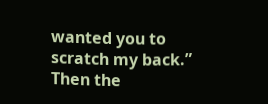wanted you to scratch my back.” Then the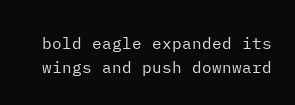bold eagle expanded its wings and push downward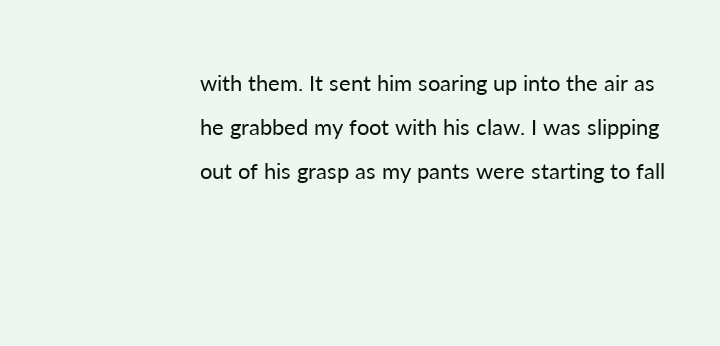with them. It sent him soaring up into the air as he grabbed my foot with his claw. I was slipping out of his grasp as my pants were starting to fall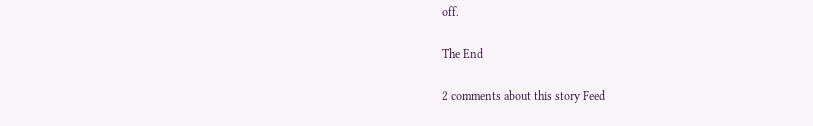off.

The End

2 comments about this story Feed